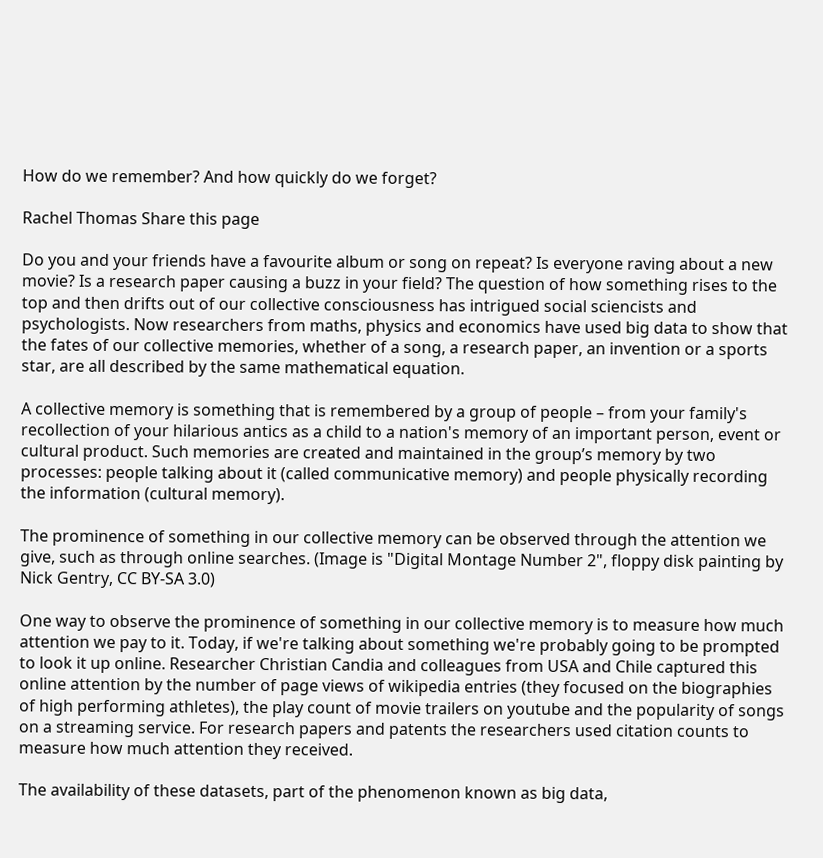How do we remember? And how quickly do we forget?

Rachel Thomas Share this page

Do you and your friends have a favourite album or song on repeat? Is everyone raving about a new movie? Is a research paper causing a buzz in your field? The question of how something rises to the top and then drifts out of our collective consciousness has intrigued social sciencists and psychologists. Now researchers from maths, physics and economics have used big data to show that the fates of our collective memories, whether of a song, a research paper, an invention or a sports star, are all described by the same mathematical equation.

A collective memory is something that is remembered by a group of people – from your family's recollection of your hilarious antics as a child to a nation's memory of an important person, event or cultural product. Such memories are created and maintained in the group’s memory by two processes: people talking about it (called communicative memory) and people physically recording the information (cultural memory).

The prominence of something in our collective memory can be observed through the attention we give, such as through online searches. (Image is "Digital Montage Number 2", floppy disk painting by Nick Gentry, CC BY-SA 3.0)

One way to observe the prominence of something in our collective memory is to measure how much attention we pay to it. Today, if we're talking about something we're probably going to be prompted to look it up online. Researcher Christian Candia and colleagues from USA and Chile captured this online attention by the number of page views of wikipedia entries (they focused on the biographies of high performing athletes), the play count of movie trailers on youtube and the popularity of songs on a streaming service. For research papers and patents the researchers used citation counts to measure how much attention they received.

The availability of these datasets, part of the phenomenon known as big data,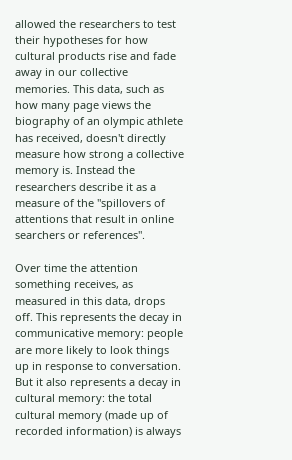allowed the researchers to test their hypotheses for how cultural products rise and fade away in our collective memories. This data, such as how many page views the biography of an olympic athlete has received, doesn't directly measure how strong a collective memory is. Instead the researchers describe it as a measure of the "spillovers of attentions that result in online searchers or references".

Over time the attention something receives, as measured in this data, drops off. This represents the decay in communicative memory: people are more likely to look things up in response to conversation. But it also represents a decay in cultural memory: the total cultural memory (made up of recorded information) is always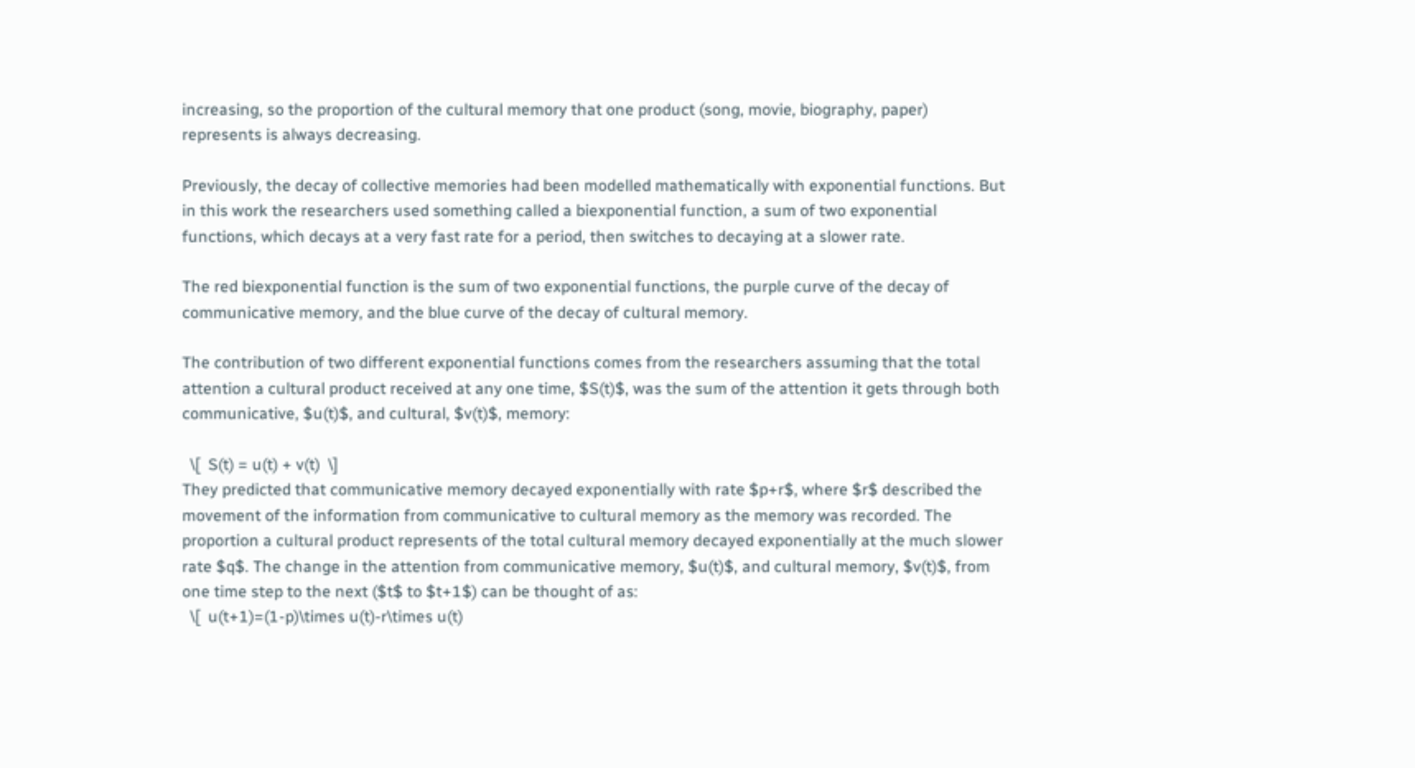increasing, so the proportion of the cultural memory that one product (song, movie, biography, paper) represents is always decreasing.

Previously, the decay of collective memories had been modelled mathematically with exponential functions. But in this work the researchers used something called a biexponential function, a sum of two exponential functions, which decays at a very fast rate for a period, then switches to decaying at a slower rate.

The red biexponential function is the sum of two exponential functions, the purple curve of the decay of communicative memory, and the blue curve of the decay of cultural memory.

The contribution of two different exponential functions comes from the researchers assuming that the total attention a cultural product received at any one time, $S(t)$, was the sum of the attention it gets through both communicative, $u(t)$, and cultural, $v(t)$, memory:

  \[  S(t) = u(t) + v(t)  \]
They predicted that communicative memory decayed exponentially with rate $p+r$, where $r$ described the movement of the information from communicative to cultural memory as the memory was recorded. The proportion a cultural product represents of the total cultural memory decayed exponentially at the much slower rate $q$. The change in the attention from communicative memory, $u(t)$, and cultural memory, $v(t)$, from one time step to the next ($t$ to $t+1$) can be thought of as:
  \[  u(t+1)=(1-p)\times u(t)-r\times u(t)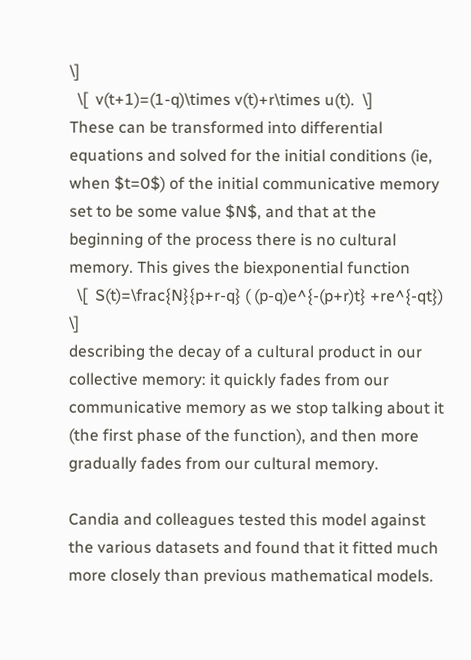\]
  \[  v(t+1)=(1-q)\times v(t)+r\times u(t).  \]
These can be transformed into differential equations and solved for the initial conditions (ie, when $t=0$) of the initial communicative memory set to be some value $N$, and that at the beginning of the process there is no cultural memory. This gives the biexponential function
  \[  S(t)=\frac{N}{p+r-q} ( (p-q)e^{-(p+r)t} +re^{-qt})  \]
describing the decay of a cultural product in our collective memory: it quickly fades from our communicative memory as we stop talking about it (the first phase of the function), and then more gradually fades from our cultural memory.

Candia and colleagues tested this model against the various datasets and found that it fitted much more closely than previous mathematical models.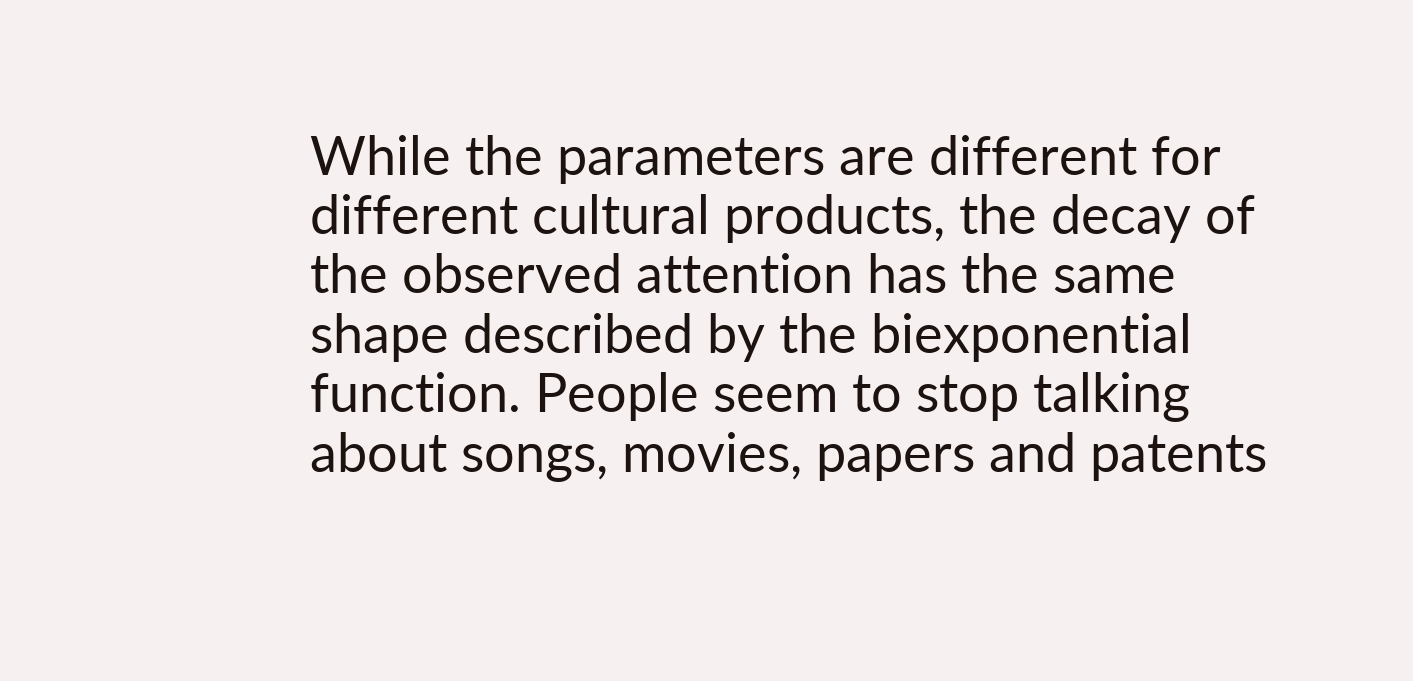While the parameters are different for different cultural products, the decay of the observed attention has the same shape described by the biexponential function. People seem to stop talking about songs, movies, papers and patents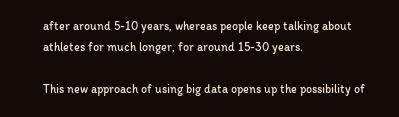after around 5-10 years, whereas people keep talking about athletes for much longer, for around 15-30 years.

This new approach of using big data opens up the possibility of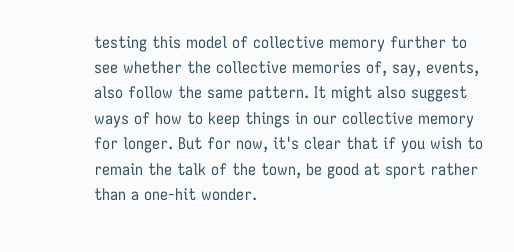testing this model of collective memory further to see whether the collective memories of, say, events, also follow the same pattern. It might also suggest ways of how to keep things in our collective memory for longer. But for now, it's clear that if you wish to remain the talk of the town, be good at sport rather than a one-hit wonder.